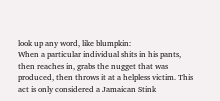look up any word, like blumpkin:
When a particular individual shits in his pants, then reaches in, grabs the nugget that was produced, then throws it at a helpless victim. This act is only considered a Jamaican Stink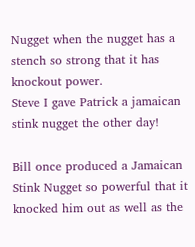Nugget when the nugget has a stench so strong that it has knockout power.
Steve I gave Patrick a jamaican stink nugget the other day!

Bill once produced a Jamaican Stink Nugget so powerful that it knocked him out as well as the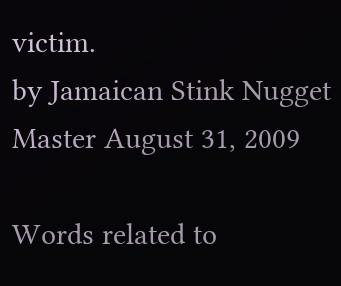victim.
by Jamaican Stink Nugget Master August 31, 2009

Words related to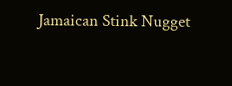Jamaican Stink Nugget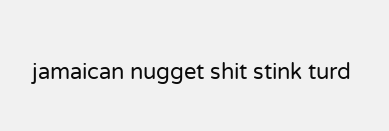jamaican nugget shit stink turd